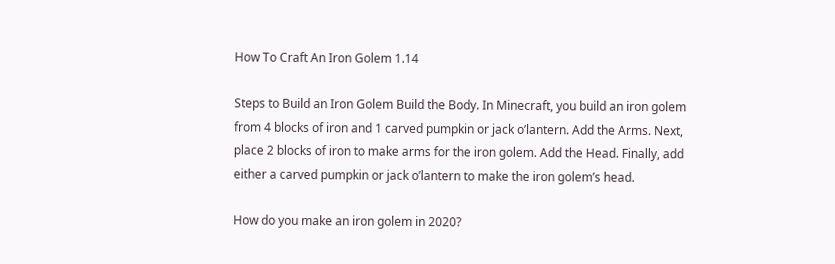How To Craft An Iron Golem 1.14

Steps to Build an Iron Golem Build the Body. In Minecraft, you build an iron golem from 4 blocks of iron and 1 carved pumpkin or jack o’lantern. Add the Arms. Next, place 2 blocks of iron to make arms for the iron golem. Add the Head. Finally, add either a carved pumpkin or jack o’lantern to make the iron golem’s head.

How do you make an iron golem in 2020?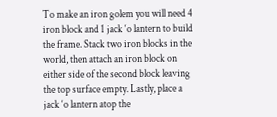To make an iron golem you will need 4 iron block and 1 jack ‘o lantern to build the frame. Stack two iron blocks in the world, then attach an iron block on either side of the second block leaving the top surface empty. Lastly, place a jack ‘o lantern atop the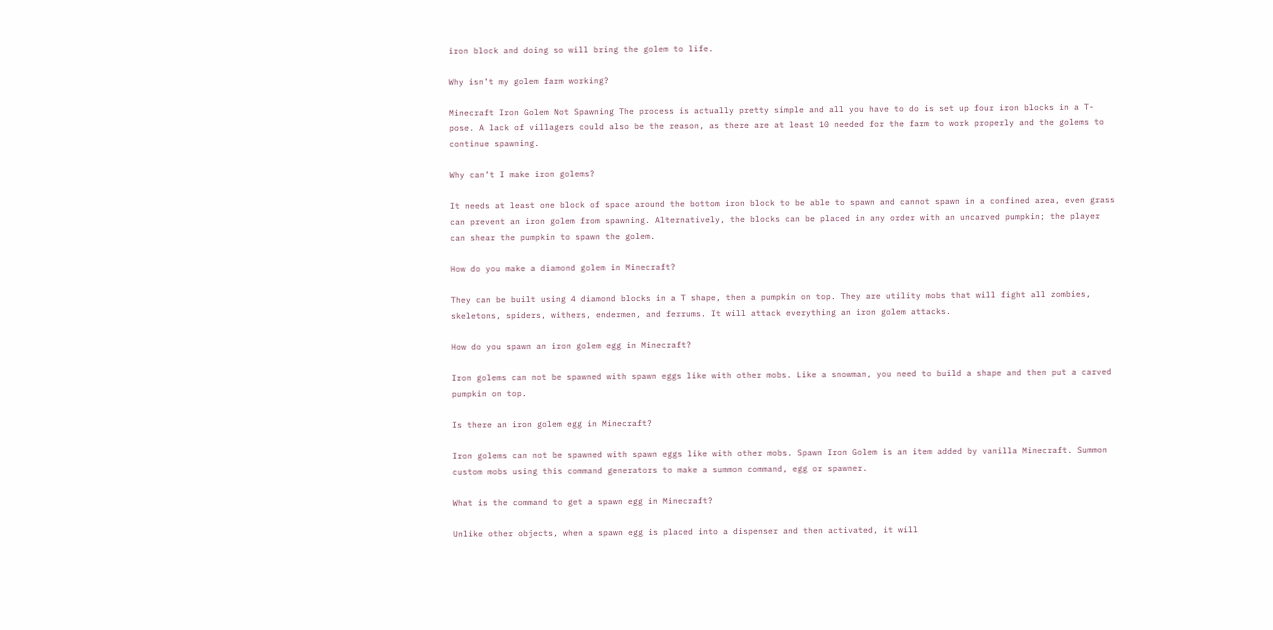iron block and doing so will bring the golem to life.

Why isn’t my golem farm working?

Minecraft Iron Golem Not Spawning The process is actually pretty simple and all you have to do is set up four iron blocks in a T-pose. A lack of villagers could also be the reason, as there are at least 10 needed for the farm to work properly and the golems to continue spawning.

Why can’t I make iron golems?

It needs at least one block of space around the bottom iron block to be able to spawn and cannot spawn in a confined area, even grass can prevent an iron golem from spawning. Alternatively, the blocks can be placed in any order with an uncarved pumpkin; the player can shear the pumpkin to spawn the golem.

How do you make a diamond golem in Minecraft?

They can be built using 4 diamond blocks in a T shape, then a pumpkin on top. They are utility mobs that will fight all zombies, skeletons, spiders, withers, endermen, and ferrums. It will attack everything an iron golem attacks.

How do you spawn an iron golem egg in Minecraft?

Iron golems can not be spawned with spawn eggs like with other mobs. Like a snowman, you need to build a shape and then put a carved pumpkin on top.

Is there an iron golem egg in Minecraft?

Iron golems can not be spawned with spawn eggs like with other mobs. Spawn Iron Golem is an item added by vanilla Minecraft. Summon custom mobs using this command generators to make a summon command, egg or spawner.

What is the command to get a spawn egg in Minecraft?

Unlike other objects, when a spawn egg is placed into a dispenser and then activated, it will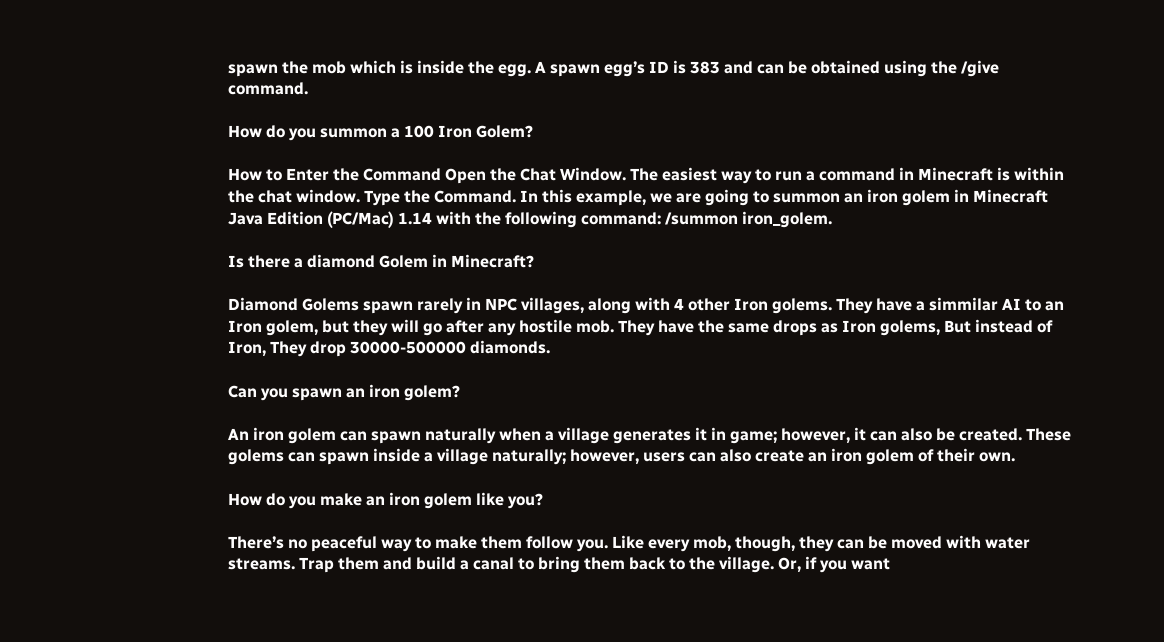spawn the mob which is inside the egg. A spawn egg’s ID is 383 and can be obtained using the /give command.

How do you summon a 100 Iron Golem?

How to Enter the Command Open the Chat Window. The easiest way to run a command in Minecraft is within the chat window. Type the Command. In this example, we are going to summon an iron golem in Minecraft Java Edition (PC/Mac) 1.14 with the following command: /summon iron_golem.

Is there a diamond Golem in Minecraft?

Diamond Golems spawn rarely in NPC villages, along with 4 other Iron golems. They have a simmilar AI to an Iron golem, but they will go after any hostile mob. They have the same drops as Iron golems, But instead of Iron, They drop 30000-500000 diamonds.

Can you spawn an iron golem?

An iron golem can spawn naturally when a village generates it in game; however, it can also be created. These golems can spawn inside a village naturally; however, users can also create an iron golem of their own.

How do you make an iron golem like you?

There’s no peaceful way to make them follow you. Like every mob, though, they can be moved with water streams. Trap them and build a canal to bring them back to the village. Or, if you want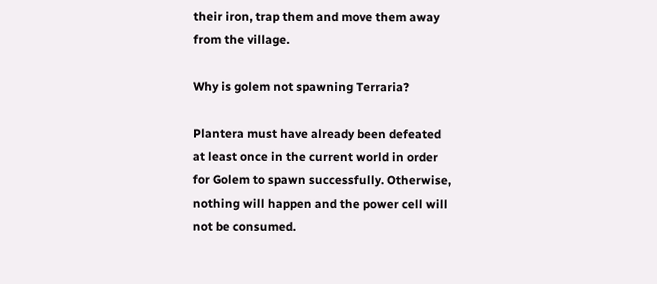their iron, trap them and move them away from the village.

Why is golem not spawning Terraria?

Plantera must have already been defeated at least once in the current world in order for Golem to spawn successfully. Otherwise, nothing will happen and the power cell will not be consumed.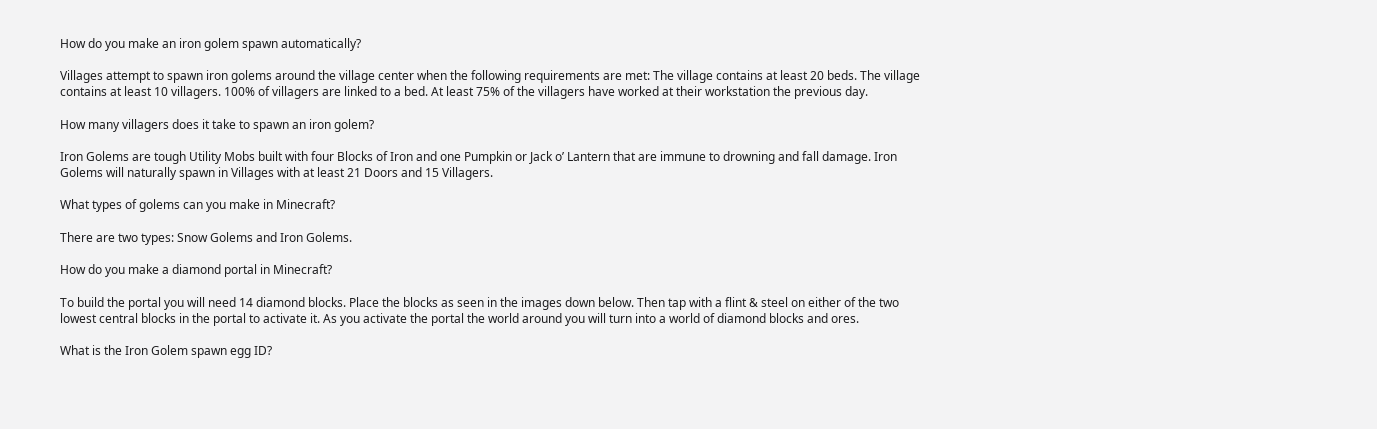How do you make an iron golem spawn automatically?

Villages attempt to spawn iron golems around the village center when the following requirements are met: The village contains at least 20 beds. The village contains at least 10 villagers. 100% of villagers are linked to a bed. At least 75% of the villagers have worked at their workstation the previous day.

How many villagers does it take to spawn an iron golem?

Iron Golems are tough Utility Mobs built with four Blocks of Iron and one Pumpkin or Jack o’ Lantern that are immune to drowning and fall damage. Iron Golems will naturally spawn in Villages with at least 21 Doors and 15 Villagers.

What types of golems can you make in Minecraft?

There are two types: Snow Golems and Iron Golems.

How do you make a diamond portal in Minecraft?

To build the portal you will need 14 diamond blocks. Place the blocks as seen in the images down below. Then tap with a flint & steel on either of the two lowest central blocks in the portal to activate it. As you activate the portal the world around you will turn into a world of diamond blocks and ores.

What is the Iron Golem spawn egg ID?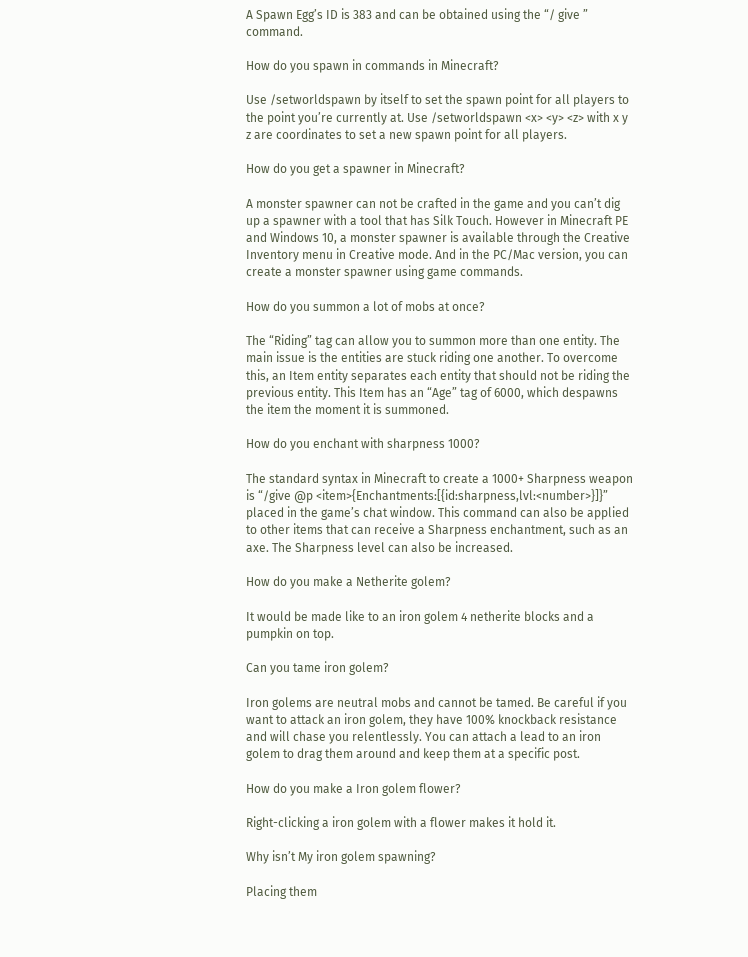A Spawn Egg’s ID is 383 and can be obtained using the “/ give ” command.

How do you spawn in commands in Minecraft?

Use /setworldspawn by itself to set the spawn point for all players to the point you’re currently at. Use /setworldspawn <x> <y> <z> with x y z are coordinates to set a new spawn point for all players.

How do you get a spawner in Minecraft?

A monster spawner can not be crafted in the game and you can’t dig up a spawner with a tool that has Silk Touch. However in Minecraft PE and Windows 10, a monster spawner is available through the Creative Inventory menu in Creative mode. And in the PC/Mac version, you can create a monster spawner using game commands.

How do you summon a lot of mobs at once?

The “Riding” tag can allow you to summon more than one entity. The main issue is the entities are stuck riding one another. To overcome this, an Item entity separates each entity that should not be riding the previous entity. This Item has an “Age” tag of 6000, which despawns the item the moment it is summoned.

How do you enchant with sharpness 1000?

The standard syntax in Minecraft to create a 1000+ Sharpness weapon is “/give @p <item>{Enchantments:[{id:sharpness,lvl:<number>}]}” placed in the game’s chat window. This command can also be applied to other items that can receive a Sharpness enchantment, such as an axe. The Sharpness level can also be increased.

How do you make a Netherite golem?

It would be made like to an iron golem 4 netherite blocks and a pumpkin on top.

Can you tame iron golem?

Iron golems are neutral mobs and cannot be tamed. Be careful if you want to attack an iron golem, they have 100% knockback resistance and will chase you relentlessly. You can attach a lead to an iron golem to drag them around and keep them at a specific post.

How do you make a Iron golem flower?

Right-clicking a iron golem with a flower makes it hold it.

Why isn’t My iron golem spawning?

Placing them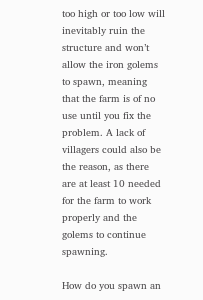too high or too low will inevitably ruin the structure and won’t allow the iron golems to spawn, meaning that the farm is of no use until you fix the problem. A lack of villagers could also be the reason, as there are at least 10 needed for the farm to work properly and the golems to continue spawning.

How do you spawn an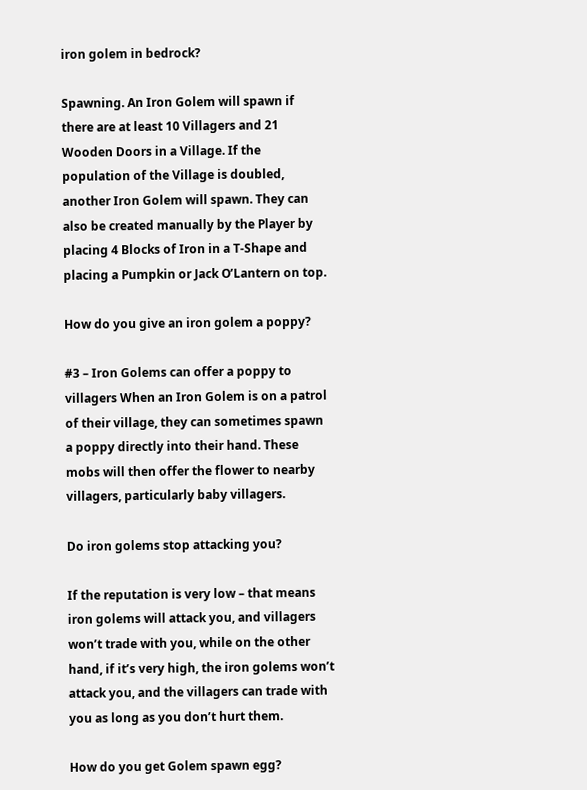iron golem in bedrock?

Spawning. An Iron Golem will spawn if there are at least 10 Villagers and 21 Wooden Doors in a Village. If the population of the Village is doubled, another Iron Golem will spawn. They can also be created manually by the Player by placing 4 Blocks of Iron in a T-Shape and placing a Pumpkin or Jack O’Lantern on top.

How do you give an iron golem a poppy?

#3 – Iron Golems can offer a poppy to villagers When an Iron Golem is on a patrol of their village, they can sometimes spawn a poppy directly into their hand. These mobs will then offer the flower to nearby villagers, particularly baby villagers.

Do iron golems stop attacking you?

If the reputation is very low – that means iron golems will attack you, and villagers won’t trade with you, while on the other hand, if it’s very high, the iron golems won’t attack you, and the villagers can trade with you as long as you don’t hurt them.

How do you get Golem spawn egg?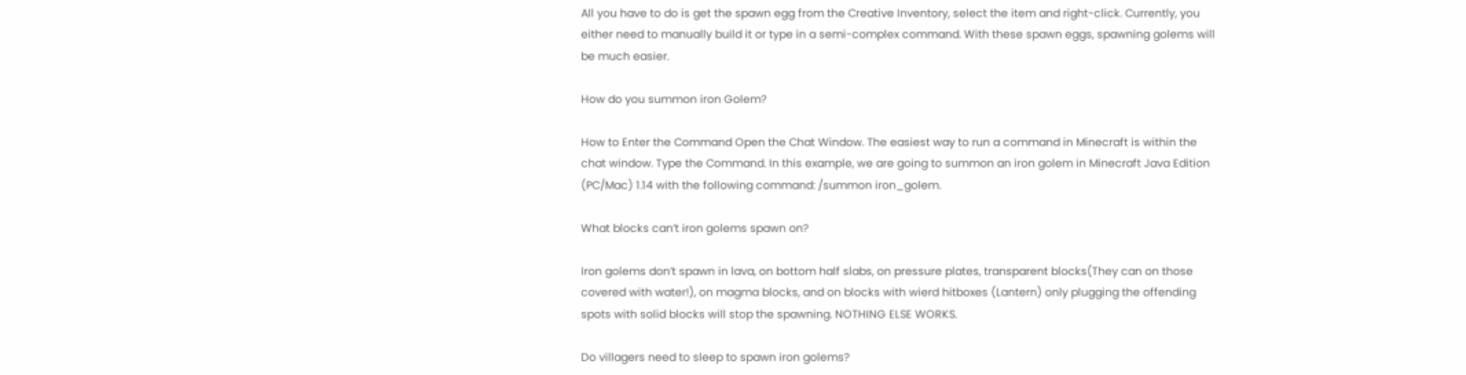All you have to do is get the spawn egg from the Creative Inventory, select the item and right-click. Currently, you either need to manually build it or type in a semi-complex command. With these spawn eggs, spawning golems will be much easier.

How do you summon iron Golem?

How to Enter the Command Open the Chat Window. The easiest way to run a command in Minecraft is within the chat window. Type the Command. In this example, we are going to summon an iron golem in Minecraft Java Edition (PC/Mac) 1.14 with the following command: /summon iron_golem.

What blocks can’t iron golems spawn on?

Iron golems don’t spawn in lava, on bottom half slabs, on pressure plates, transparent blocks(They can on those covered with water!), on magma blocks, and on blocks with wierd hitboxes (Lantern) only plugging the offending spots with solid blocks will stop the spawning. NOTHING ELSE WORKS.

Do villagers need to sleep to spawn iron golems?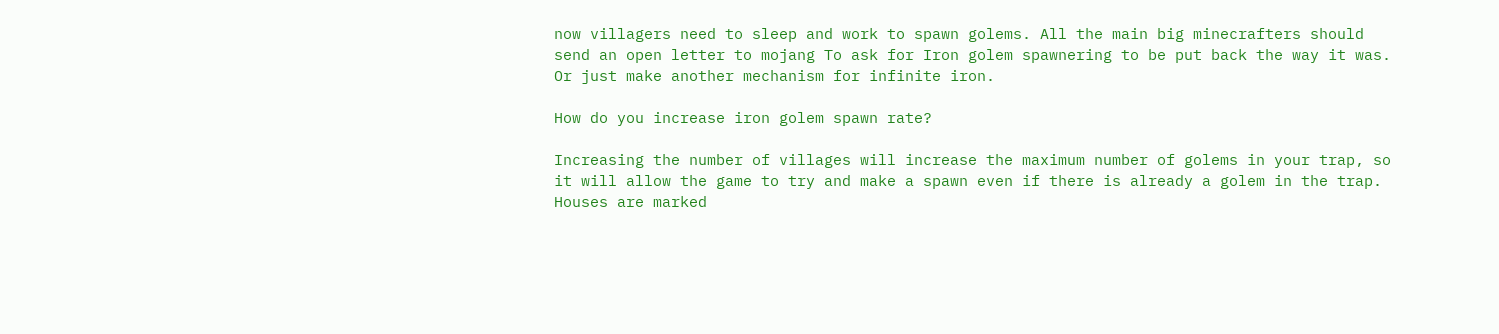now villagers need to sleep and work to spawn golems. All the main big minecrafters should send an open letter to mojang To ask for Iron golem spawnering to be put back the way it was. Or just make another mechanism for infinite iron.

How do you increase iron golem spawn rate?

Increasing the number of villages will increase the maximum number of golems in your trap, so it will allow the game to try and make a spawn even if there is already a golem in the trap. Houses are marked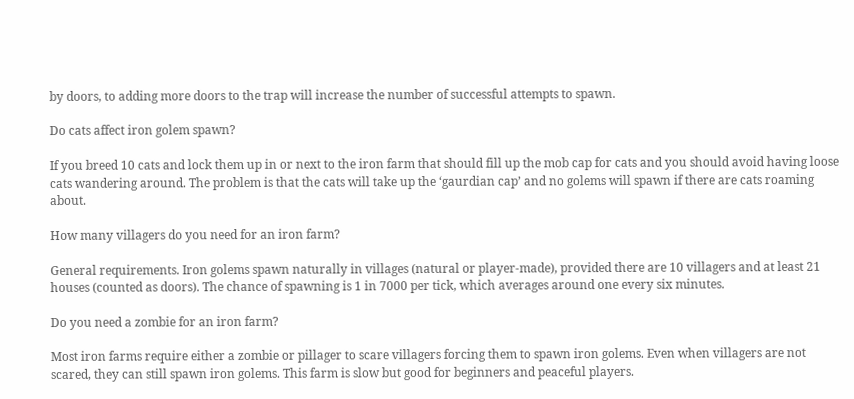by doors, to adding more doors to the trap will increase the number of successful attempts to spawn.

Do cats affect iron golem spawn?

If you breed 10 cats and lock them up in or next to the iron farm that should fill up the mob cap for cats and you should avoid having loose cats wandering around. The problem is that the cats will take up the ‘gaurdian cap’ and no golems will spawn if there are cats roaming about.

How many villagers do you need for an iron farm?

General requirements. Iron golems spawn naturally in villages (natural or player-made), provided there are 10 villagers and at least 21 houses (counted as doors). The chance of spawning is 1 in 7000 per tick, which averages around one every six minutes.

Do you need a zombie for an iron farm?

Most iron farms require either a zombie or pillager to scare villagers forcing them to spawn iron golems. Even when villagers are not scared, they can still spawn iron golems. This farm is slow but good for beginners and peaceful players.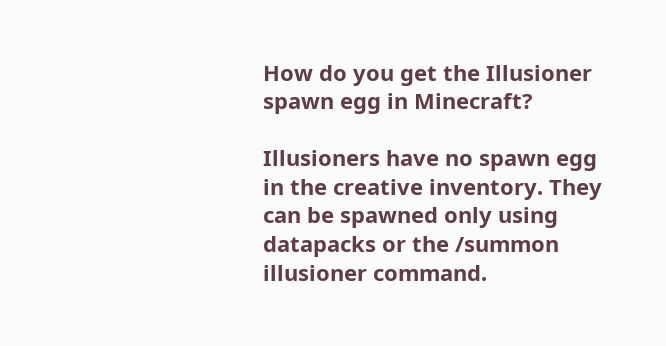How do you get the Illusioner spawn egg in Minecraft?

Illusioners have no spawn egg in the creative inventory. They can be spawned only using datapacks or the /summon illusioner command.